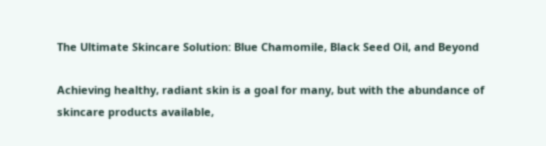The Ultimate Skincare Solution: Blue Chamomile, Black Seed Oil, and Beyond

Achieving healthy, radiant skin is a goal for many, but with the abundance of skincare products available,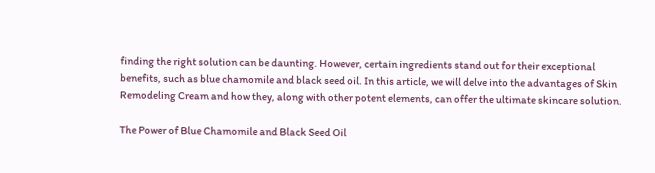finding the right solution can be daunting. However, certain ingredients stand out for their exceptional benefits, such as blue chamomile and black seed oil. In this article, we will delve into the advantages of Skin Remodeling Cream and how they, along with other potent elements, can offer the ultimate skincare solution.

The Power of Blue Chamomile and Black Seed Oil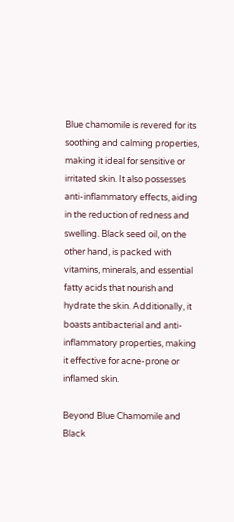Blue chamomile is revered for its soothing and calming properties, making it ideal for sensitive or irritated skin. It also possesses anti-inflammatory effects, aiding in the reduction of redness and swelling. Black seed oil, on the other hand, is packed with vitamins, minerals, and essential fatty acids that nourish and hydrate the skin. Additionally, it boasts antibacterial and anti-inflammatory properties, making it effective for acne-prone or inflamed skin.

Beyond Blue Chamomile and Black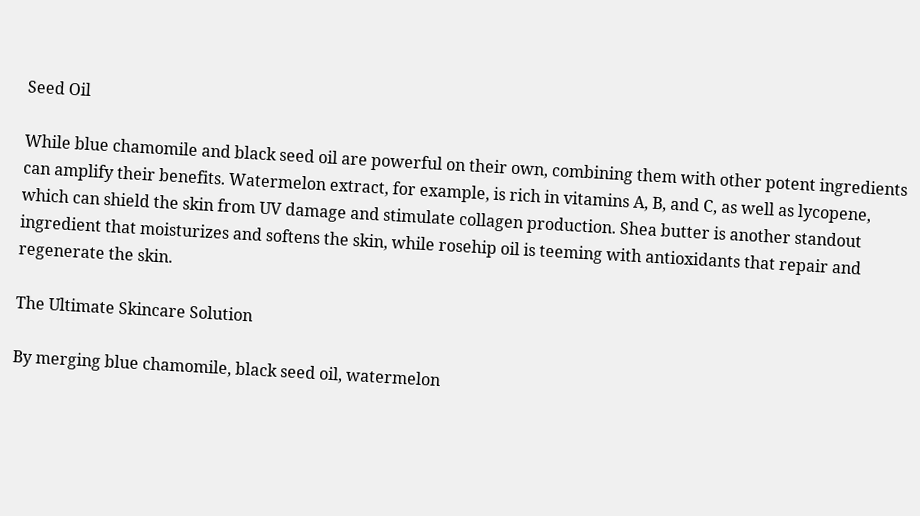Seed Oil

While blue chamomile and black seed oil are powerful on their own, combining them with other potent ingredients can amplify their benefits. Watermelon extract, for example, is rich in vitamins A, B, and C, as well as lycopene, which can shield the skin from UV damage and stimulate collagen production. Shea butter is another standout ingredient that moisturizes and softens the skin, while rosehip oil is teeming with antioxidants that repair and regenerate the skin.

The Ultimate Skincare Solution

By merging blue chamomile, black seed oil, watermelon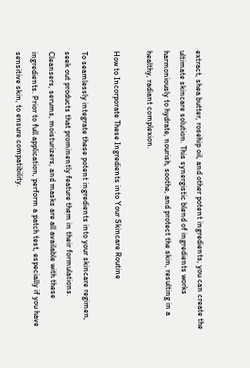extract, shea butter, rosehip oil, and other potent ingredients, you can create the ultimate skincare solution. This synergistic blend of ingredients works harmoniously to hydrate, nourish, soothe, and protect the skin, resulting in a healthy, radiant complexion.

How to Incorporate These Ingredients into Your Skincare Routine

To seamlessly integrate these potent ingredients into your skincare regimen, seek out products that prominently feature them in their formulations. Cleansers, serums, moisturizers, and masks are all available with these ingredients. Prior to full application, perform a patch test, especially if you have sensitive skin, to ensure compatibility.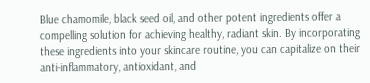Blue chamomile, black seed oil, and other potent ingredients offer a compelling solution for achieving healthy, radiant skin. By incorporating these ingredients into your skincare routine, you can capitalize on their anti-inflammatory, antioxidant, and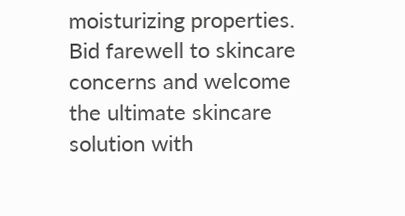moisturizing properties. Bid farewell to skincare concerns and welcome the ultimate skincare solution with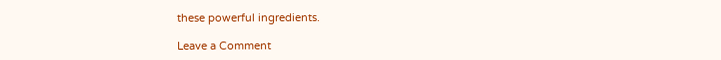these powerful ingredients.

Leave a Comment